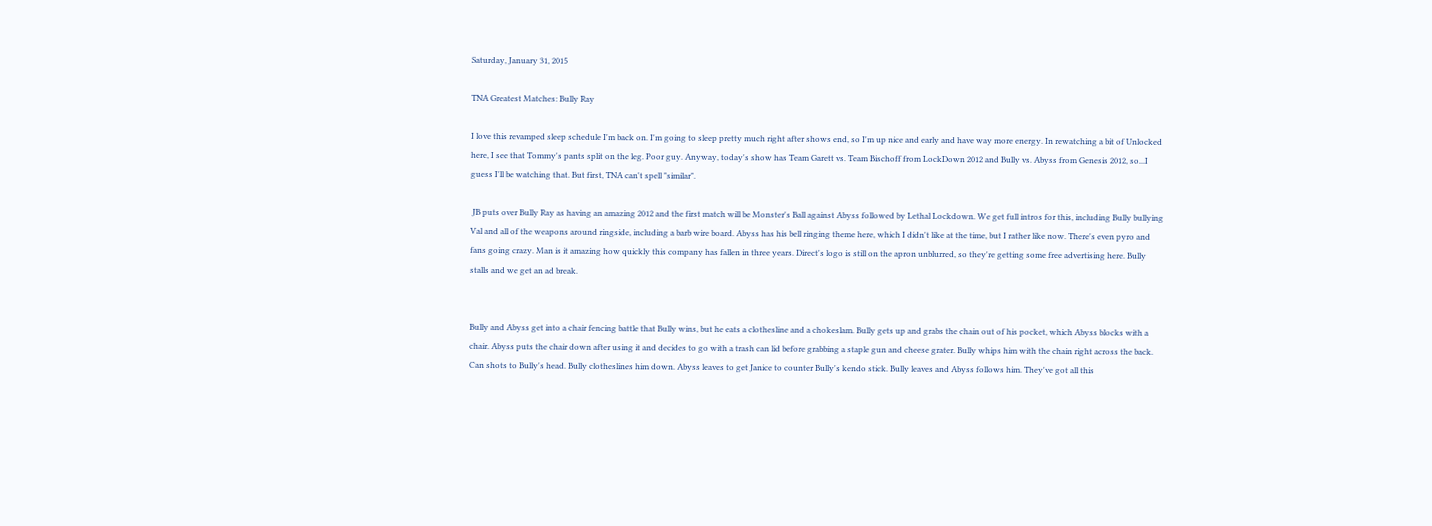Saturday, January 31, 2015

TNA Greatest Matches: Bully Ray

I love this revamped sleep schedule I'm back on. I'm going to sleep pretty much right after shows end, so I'm up nice and early and have way more energy. In rewatching a bit of Unlocked here, I see that Tommy's pants split on the leg. Poor guy. Anyway, today's show has Team Garett vs. Team Bischoff from LockDown 2012 and Bully vs. Abyss from Genesis 2012, so...I guess I'll be watching that. But first, TNA can't spell "similar".

 JB puts over Bully Ray as having an amazing 2012 and the first match will be Monster's Ball against Abyss followed by Lethal Lockdown. We get full intros for this, including Bully bullying Val and all of the weapons around ringside, including a barb wire board. Abyss has his bell ringing theme here, which I didn't like at the time, but I rather like now. There's even pyro and fans going crazy. Man is it amazing how quickly this company has fallen in three years. Direct's logo is still on the apron unblurred, so they're getting some free advertising here. Bully stalls and we get an ad break.


Bully and Abyss get into a chair fencing battle that Bully wins, but he eats a clothesline and a chokeslam. Bully gets up and grabs the chain out of his pocket, which Abyss blocks with a chair. Abyss puts the chair down after using it and decides to go with a trash can lid before grabbing a staple gun and cheese grater. Bully whips him with the chain right across the back. Can shots to Bully's head. Bully clotheslines him down. Abyss leaves to get Janice to counter Bully's kendo stick. Bully leaves and Abyss follows him. They've got all this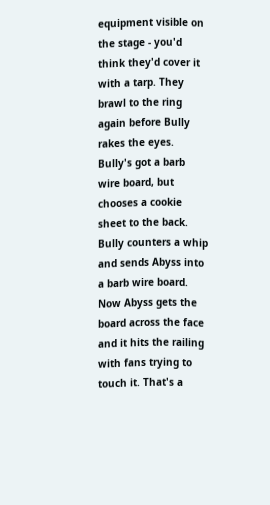equipment visible on the stage - you'd think they'd cover it with a tarp. They brawl to the ring again before Bully rakes the eyes. Bully's got a barb wire board, but chooses a cookie sheet to the back. Bully counters a whip and sends Abyss into a barb wire board. Now Abyss gets the board across the face and it hits the railing with fans trying to touch it. That's a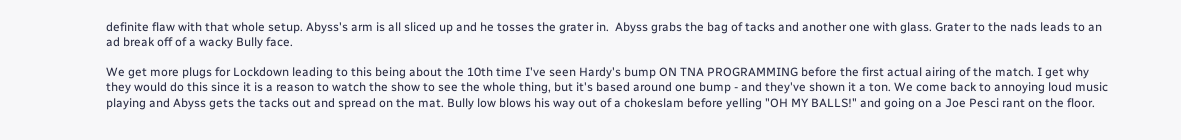definite flaw with that whole setup. Abyss's arm is all sliced up and he tosses the grater in.  Abyss grabs the bag of tacks and another one with glass. Grater to the nads leads to an ad break off of a wacky Bully face.

We get more plugs for Lockdown leading to this being about the 10th time I've seen Hardy's bump ON TNA PROGRAMMING before the first actual airing of the match. I get why they would do this since it is a reason to watch the show to see the whole thing, but it's based around one bump - and they've shown it a ton. We come back to annoying loud music playing and Abyss gets the tacks out and spread on the mat. Bully low blows his way out of a chokeslam before yelling "OH MY BALLS!" and going on a Joe Pesci rant on the floor.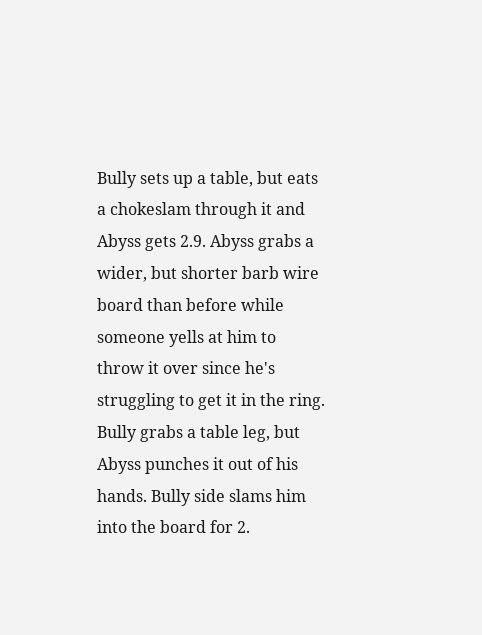Bully sets up a table, but eats a chokeslam through it and Abyss gets 2.9. Abyss grabs a wider, but shorter barb wire board than before while someone yells at him to throw it over since he's struggling to get it in the ring. Bully grabs a table leg, but Abyss punches it out of his hands. Bully side slams him into the board for 2.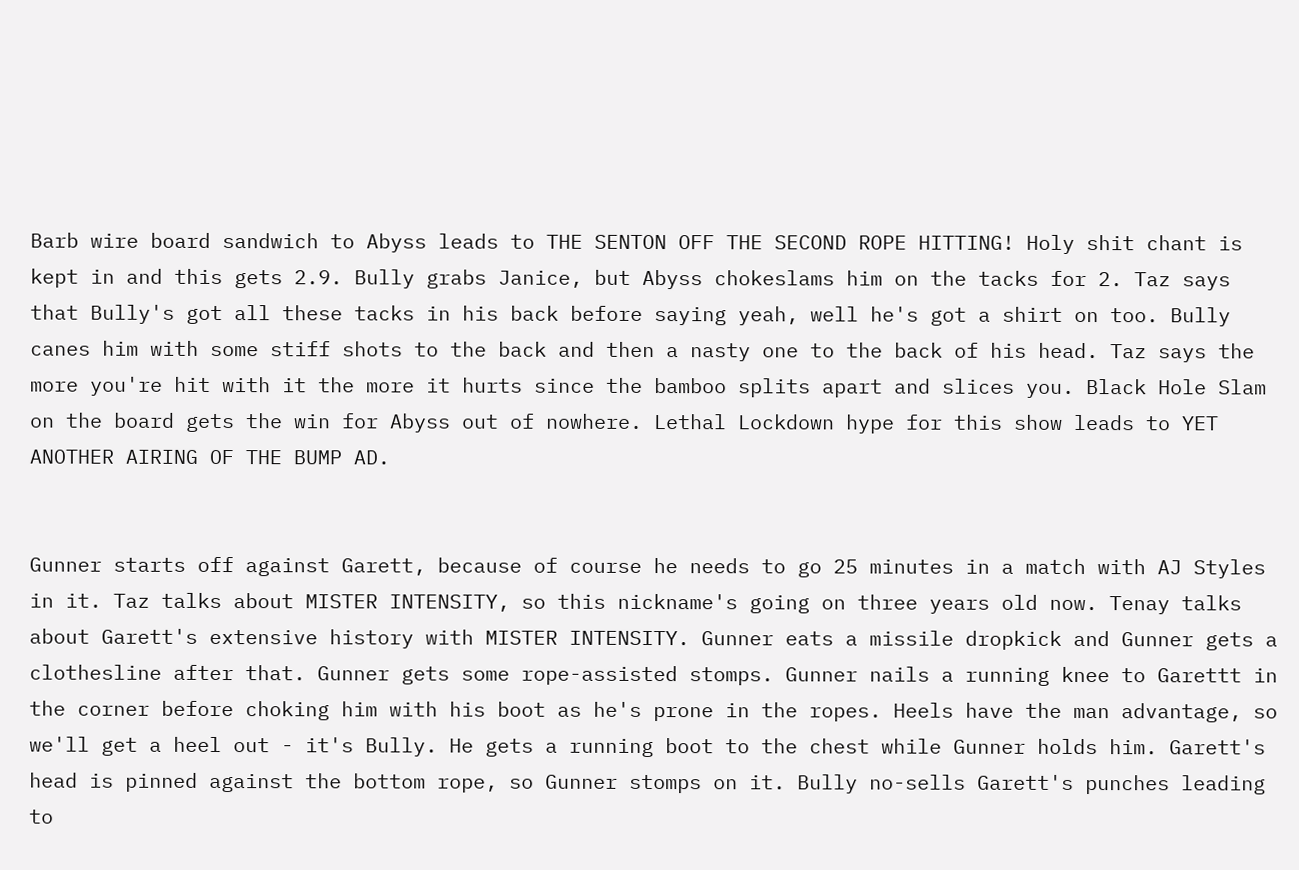Barb wire board sandwich to Abyss leads to THE SENTON OFF THE SECOND ROPE HITTING! Holy shit chant is kept in and this gets 2.9. Bully grabs Janice, but Abyss chokeslams him on the tacks for 2. Taz says that Bully's got all these tacks in his back before saying yeah, well he's got a shirt on too. Bully canes him with some stiff shots to the back and then a nasty one to the back of his head. Taz says the more you're hit with it the more it hurts since the bamboo splits apart and slices you. Black Hole Slam on the board gets the win for Abyss out of nowhere. Lethal Lockdown hype for this show leads to YET ANOTHER AIRING OF THE BUMP AD.


Gunner starts off against Garett, because of course he needs to go 25 minutes in a match with AJ Styles in it. Taz talks about MISTER INTENSITY, so this nickname's going on three years old now. Tenay talks about Garett's extensive history with MISTER INTENSITY. Gunner eats a missile dropkick and Gunner gets a clothesline after that. Gunner gets some rope-assisted stomps. Gunner nails a running knee to Garettt in the corner before choking him with his boot as he's prone in the ropes. Heels have the man advantage, so we'll get a heel out - it's Bully. He gets a running boot to the chest while Gunner holds him. Garett's head is pinned against the bottom rope, so Gunner stomps on it. Bully no-sells Garett's punches leading to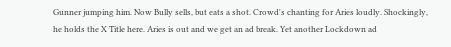Gunner jumping him. Now Bully sells, but eats a shot. Crowd's chanting for Aries loudly. Shockingly, he holds the X Title here. Aries is out and we get an ad break. Yet another Lockdown ad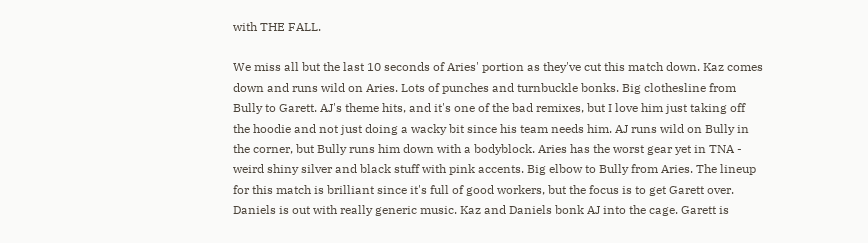with THE FALL.

We miss all but the last 10 seconds of Aries' portion as they've cut this match down. Kaz comes down and runs wild on Aries. Lots of punches and turnbuckle bonks. Big clothesline from Bully to Garett. AJ's theme hits, and it's one of the bad remixes, but I love him just taking off the hoodie and not just doing a wacky bit since his team needs him. AJ runs wild on Bully in the corner, but Bully runs him down with a bodyblock. Aries has the worst gear yet in TNA - weird shiny silver and black stuff with pink accents. Big elbow to Bully from Aries. The lineup for this match is brilliant since it's full of good workers, but the focus is to get Garett over. Daniels is out with really generic music. Kaz and Daniels bonk AJ into the cage. Garett is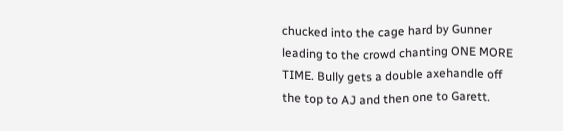chucked into the cage hard by Gunner leading to the crowd chanting ONE MORE TIME. Bully gets a double axehandle off the top to AJ and then one to Garett.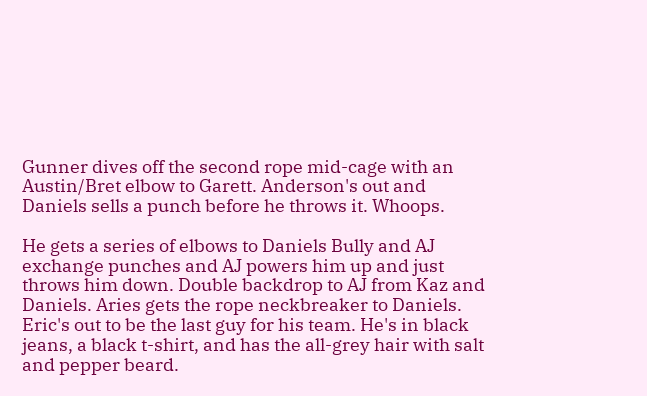Gunner dives off the second rope mid-cage with an Austin/Bret elbow to Garett. Anderson's out and Daniels sells a punch before he throws it. Whoops.

He gets a series of elbows to Daniels Bully and AJ exchange punches and AJ powers him up and just throws him down. Double backdrop to AJ from Kaz and Daniels. Aries gets the rope neckbreaker to Daniels. Eric's out to be the last guy for his team. He's in black jeans, a black t-shirt, and has the all-grey hair with salt and pepper beard.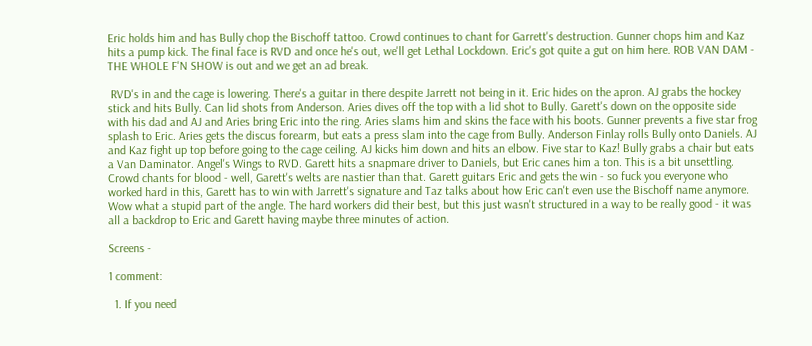Eric holds him and has Bully chop the Bischoff tattoo. Crowd continues to chant for Garrett's destruction. Gunner chops him and Kaz hits a pump kick. The final face is RVD and once he's out, we'll get Lethal Lockdown. Eric's got quite a gut on him here. ROB VAN DAM - THE WHOLE F'N SHOW is out and we get an ad break.

 RVD's in and the cage is lowering. There's a guitar in there despite Jarrett not being in it. Eric hides on the apron. AJ grabs the hockey stick and hits Bully. Can lid shots from Anderson. Aries dives off the top with a lid shot to Bully. Garett's down on the opposite side with his dad and AJ and Aries bring Eric into the ring. Aries slams him and skins the face with his boots. Gunner prevents a five star frog splash to Eric. Aries gets the discus forearm, but eats a press slam into the cage from Bully. Anderson Finlay rolls Bully onto Daniels. AJ and Kaz fight up top before going to the cage ceiling. AJ kicks him down and hits an elbow. Five star to Kaz! Bully grabs a chair but eats a Van Daminator. Angel's Wings to RVD. Garett hits a snapmare driver to Daniels, but Eric canes him a ton. This is a bit unsettling. Crowd chants for blood - well, Garett's welts are nastier than that. Garett guitars Eric and gets the win - so fuck you everyone who worked hard in this, Garett has to win with Jarrett's signature and Taz talks about how Eric can't even use the Bischoff name anymore. Wow what a stupid part of the angle. The hard workers did their best, but this just wasn't structured in a way to be really good - it was all a backdrop to Eric and Garett having maybe three minutes of action.

Screens -

1 comment:

  1. If you need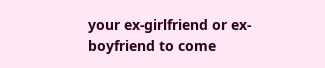your ex-girlfriend or ex-boyfriend to come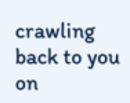crawling back to you on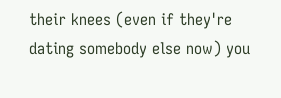their knees (even if they're dating somebody else now) you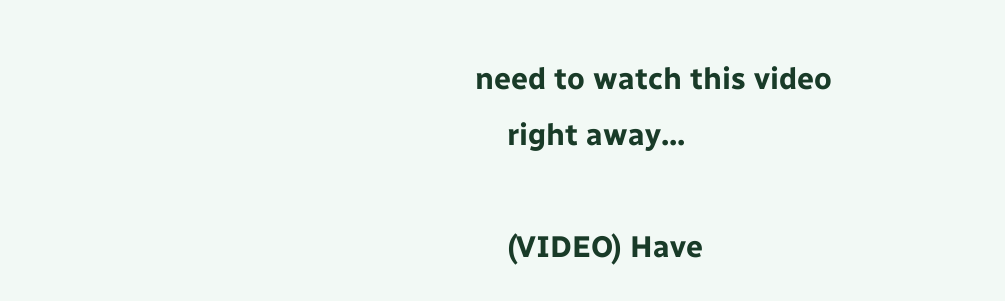need to watch this video
    right away...

    (VIDEO) Have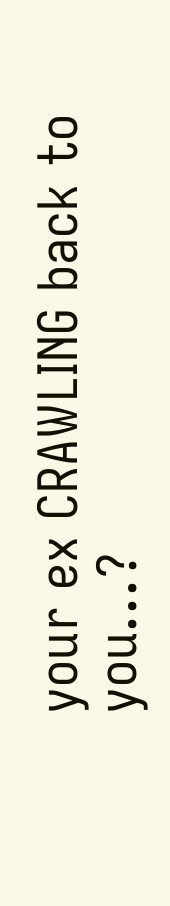your ex CRAWLING back to you...?